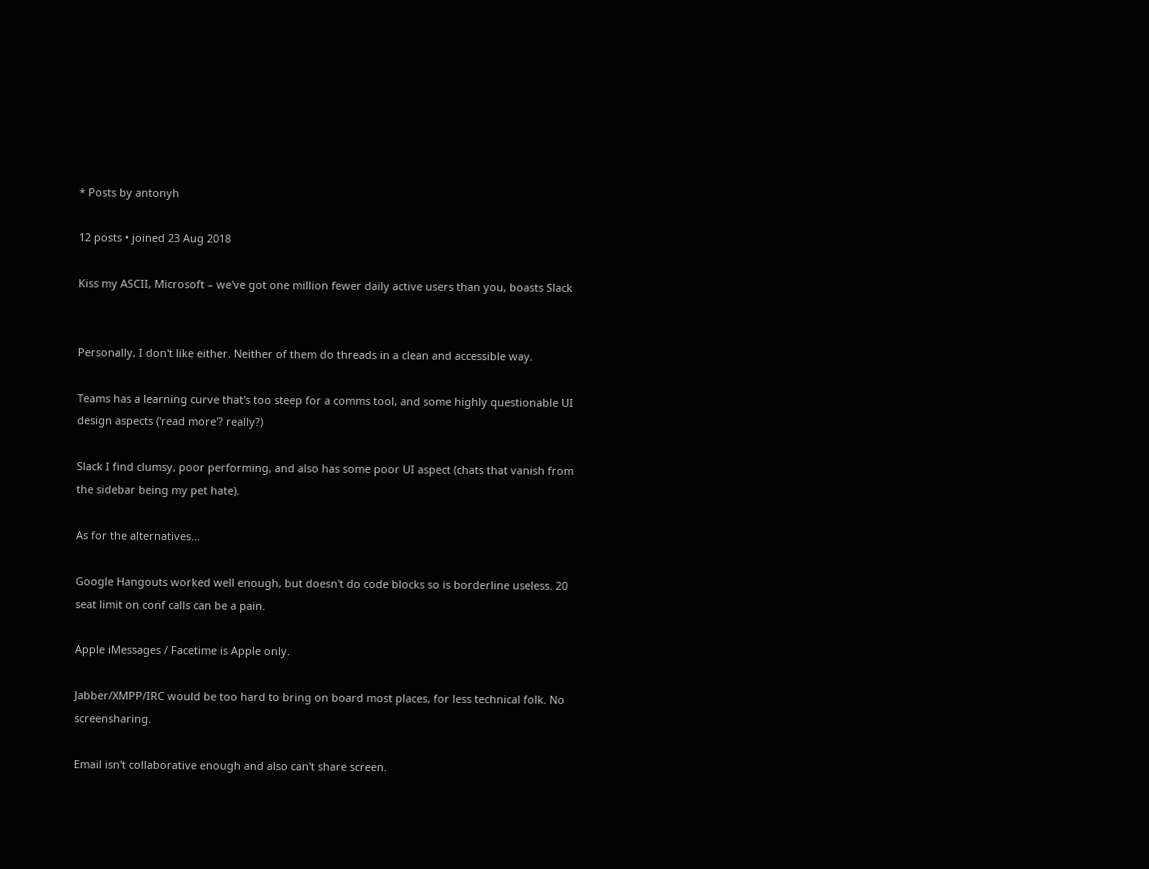* Posts by antonyh

12 posts • joined 23 Aug 2018

Kiss my ASCII, Microsoft – we've got one million fewer daily active users than you, boasts Slack


Personally, I don't like either. Neither of them do threads in a clean and accessible way.

Teams has a learning curve that's too steep for a comms tool, and some highly questionable UI design aspects ('read more'? really?)

Slack I find clumsy, poor performing, and also has some poor UI aspect (chats that vanish from the sidebar being my pet hate).

As for the alternatives...

Google Hangouts worked well enough, but doesn't do code blocks so is borderline useless. 20 seat limit on conf calls can be a pain.

Apple iMessages / Facetime is Apple only.

Jabber/XMPP/IRC would be too hard to bring on board most places, for less technical folk. No screensharing.

Email isn't collaborative enough and also can't share screen.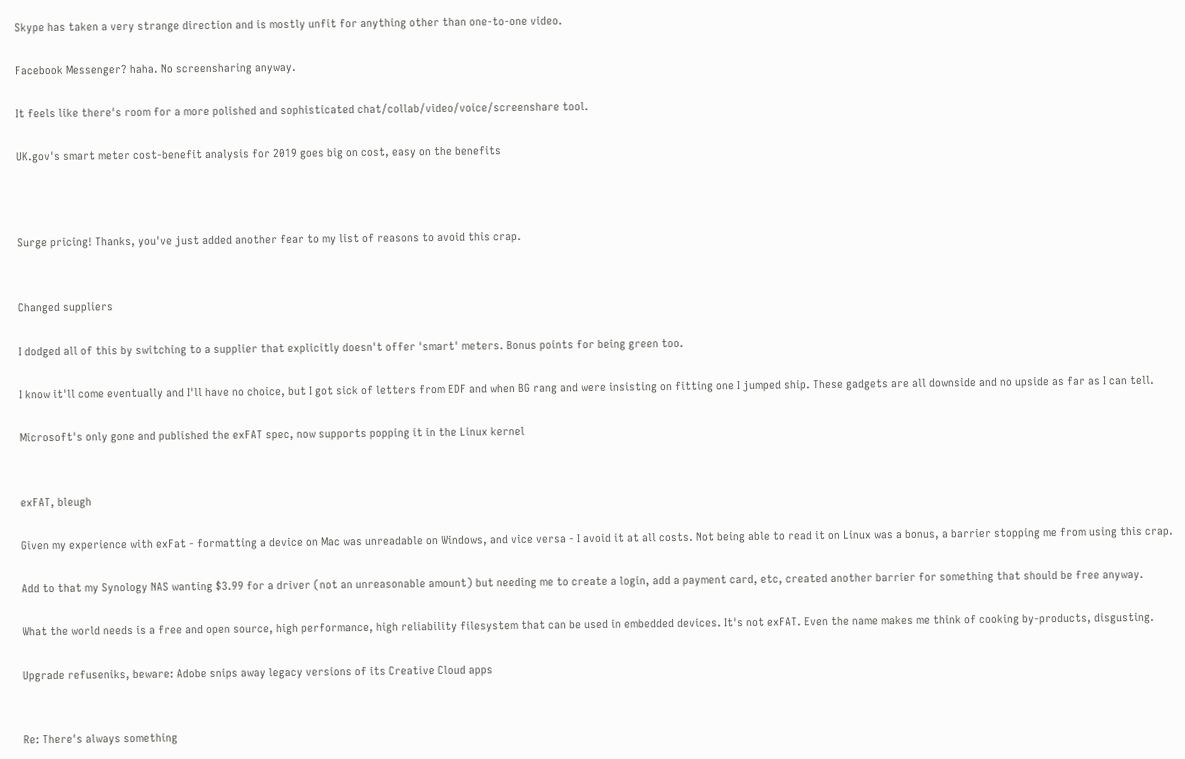Skype has taken a very strange direction and is mostly unfit for anything other than one-to-one video.

Facebook Messenger? haha. No screensharing anyway.

It feels like there's room for a more polished and sophisticated chat/collab/video/voice/screenshare tool.

UK.gov's smart meter cost-benefit analysis for 2019 goes big on cost, easy on the benefits



Surge pricing! Thanks, you've just added another fear to my list of reasons to avoid this crap.


Changed suppliers

I dodged all of this by switching to a supplier that explicitly doesn't offer 'smart' meters. Bonus points for being green too.

I know it'll come eventually and I'll have no choice, but I got sick of letters from EDF and when BG rang and were insisting on fitting one I jumped ship. These gadgets are all downside and no upside as far as I can tell.

Microsoft's only gone and published the exFAT spec, now supports popping it in the Linux kernel


exFAT, bleugh

Given my experience with exFat - formatting a device on Mac was unreadable on Windows, and vice versa - I avoid it at all costs. Not being able to read it on Linux was a bonus, a barrier stopping me from using this crap.

Add to that my Synology NAS wanting $3.99 for a driver (not an unreasonable amount) but needing me to create a login, add a payment card, etc, created another barrier for something that should be free anyway.

What the world needs is a free and open source, high performance, high reliability filesystem that can be used in embedded devices. It's not exFAT. Even the name makes me think of cooking by-products, disgusting.

Upgrade refuseniks, beware: Adobe snips away legacy versions of its Creative Cloud apps


Re: There's always something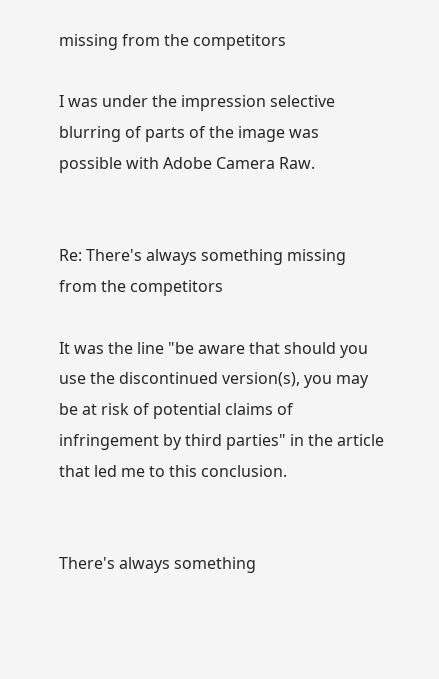missing from the competitors

I was under the impression selective blurring of parts of the image was possible with Adobe Camera Raw.


Re: There's always something missing from the competitors

It was the line "be aware that should you use the discontinued version(s), you may be at risk of potential claims of infringement by third parties" in the article that led me to this conclusion.


There's always something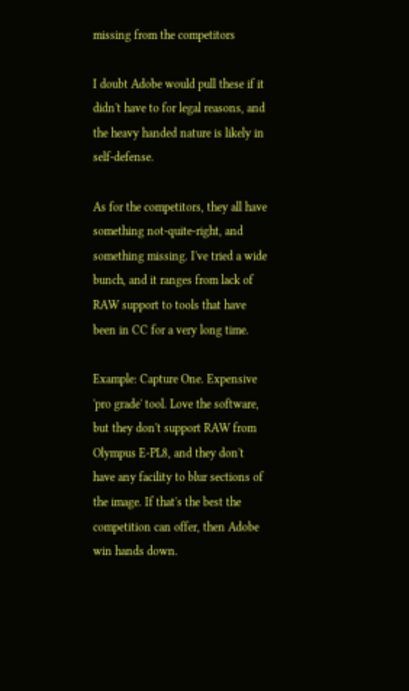missing from the competitors

I doubt Adobe would pull these if it didn't have to for legal reasons, and the heavy handed nature is likely in self-defense.

As for the competitors, they all have something not-quite-right, and something missing. I've tried a wide bunch, and it ranges from lack of RAW support to tools that have been in CC for a very long time.

Example: Capture One. Expensive 'pro grade' tool. Love the software, but they don't support RAW from Olympus E-PL8, and they don't have any facility to blur sections of the image. If that's the best the competition can offer, then Adobe win hands down.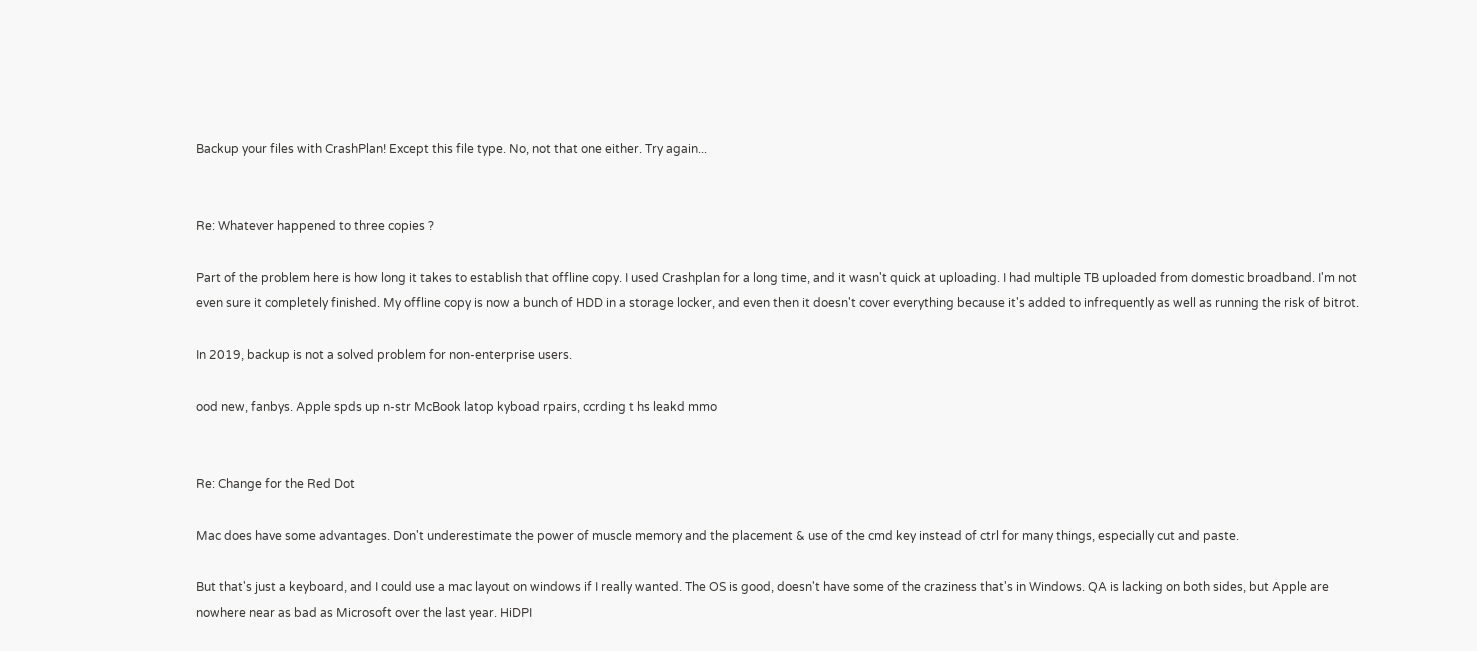Backup your files with CrashPlan! Except this file type. No, not that one either. Try again...


Re: Whatever happened to three copies ?

Part of the problem here is how long it takes to establish that offline copy. I used Crashplan for a long time, and it wasn't quick at uploading. I had multiple TB uploaded from domestic broadband. I'm not even sure it completely finished. My offline copy is now a bunch of HDD in a storage locker, and even then it doesn't cover everything because it's added to infrequently as well as running the risk of bitrot.

In 2019, backup is not a solved problem for non-enterprise users.

ood new, fanbys. Apple spds up n-str McBook latop kyboad rpairs, ccrding t hs leakd mmo


Re: Change for the Red Dot

Mac does have some advantages. Don't underestimate the power of muscle memory and the placement & use of the cmd key instead of ctrl for many things, especially cut and paste.

But that's just a keyboard, and I could use a mac layout on windows if I really wanted. The OS is good, doesn't have some of the craziness that's in Windows. QA is lacking on both sides, but Apple are nowhere near as bad as Microsoft over the last year. HiDPI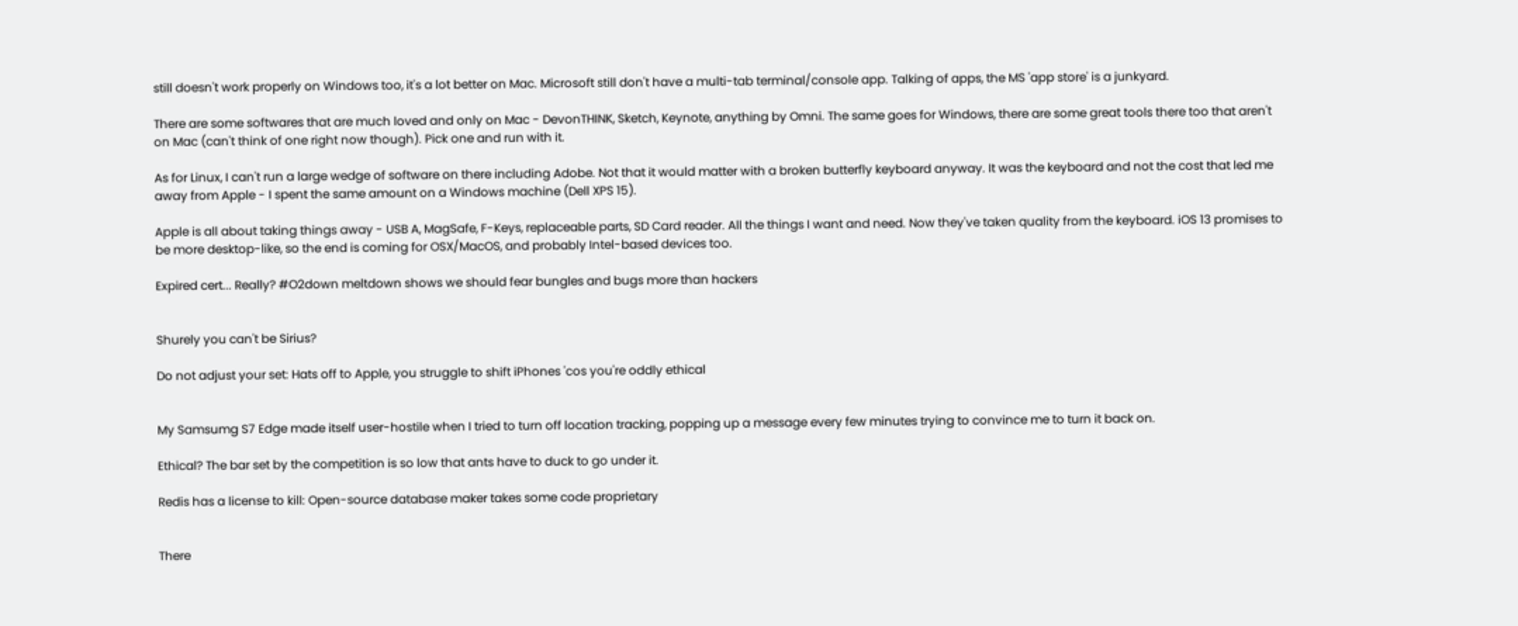still doesn't work properly on Windows too, it's a lot better on Mac. Microsoft still don't have a multi-tab terminal/console app. Talking of apps, the MS 'app store' is a junkyard.

There are some softwares that are much loved and only on Mac - DevonTHINK, Sketch, Keynote, anything by Omni. The same goes for Windows, there are some great tools there too that aren't on Mac (can't think of one right now though). Pick one and run with it.

As for Linux, I can't run a large wedge of software on there including Adobe. Not that it would matter with a broken butterfly keyboard anyway. It was the keyboard and not the cost that led me away from Apple - I spent the same amount on a Windows machine (Dell XPS 15).

Apple is all about taking things away - USB A, MagSafe, F-Keys, replaceable parts, SD Card reader. All the things I want and need. Now they've taken quality from the keyboard. iOS 13 promises to be more desktop-like, so the end is coming for OSX/MacOS, and probably Intel-based devices too.

Expired cert... Really? #O2down meltdown shows we should fear bungles and bugs more than hackers


Shurely you can't be Sirius?

Do not adjust your set: Hats off to Apple, you struggle to shift iPhones 'cos you're oddly ethical


My Samsumg S7 Edge made itself user-hostile when I tried to turn off location tracking, popping up a message every few minutes trying to convince me to turn it back on.

Ethical? The bar set by the competition is so low that ants have to duck to go under it.

Redis has a license to kill: Open-source database maker takes some code proprietary


There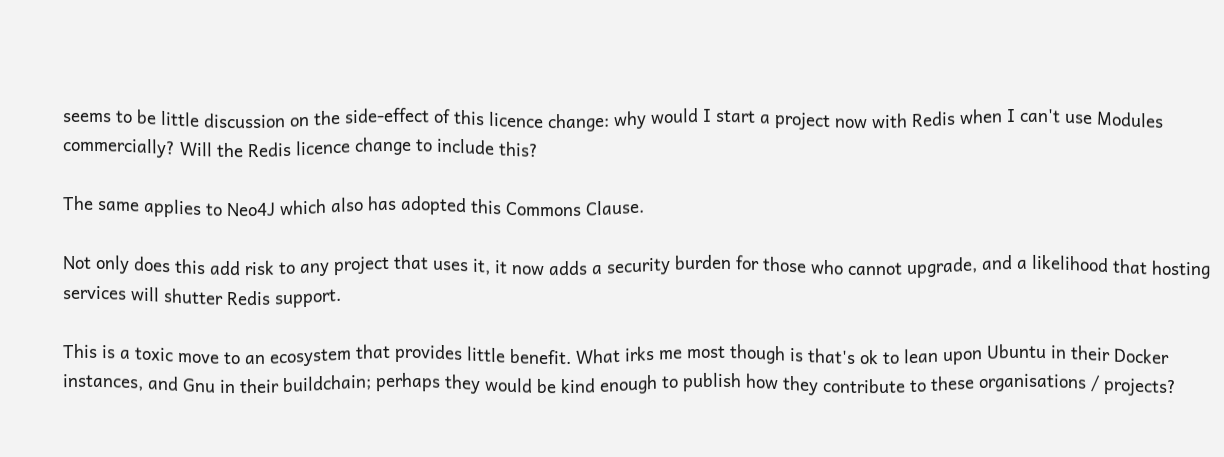seems to be little discussion on the side-effect of this licence change: why would I start a project now with Redis when I can't use Modules commercially? Will the Redis licence change to include this?

The same applies to Neo4J which also has adopted this Commons Clause.

Not only does this add risk to any project that uses it, it now adds a security burden for those who cannot upgrade, and a likelihood that hosting services will shutter Redis support.

This is a toxic move to an ecosystem that provides little benefit. What irks me most though is that's ok to lean upon Ubuntu in their Docker instances, and Gnu in their buildchain; perhaps they would be kind enough to publish how they contribute to these organisations / projects?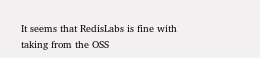It seems that RedisLabs is fine with taking from the OSS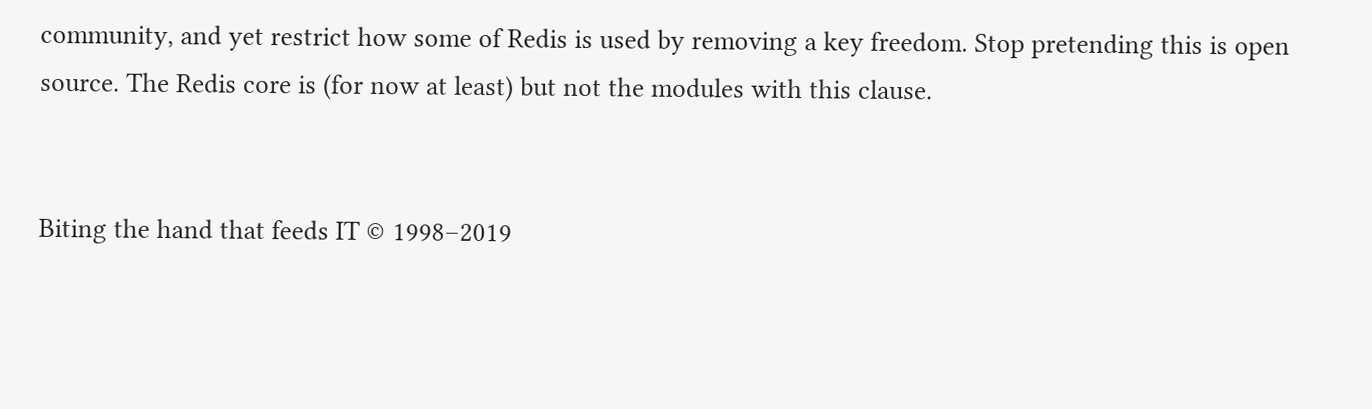community, and yet restrict how some of Redis is used by removing a key freedom. Stop pretending this is open source. The Redis core is (for now at least) but not the modules with this clause.


Biting the hand that feeds IT © 1998–2019